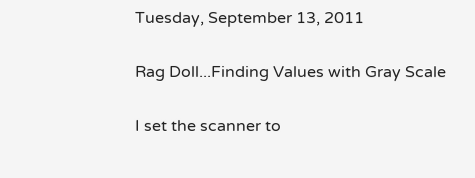Tuesday, September 13, 2011

Rag Doll...Finding Values with Gray Scale

I set the scanner to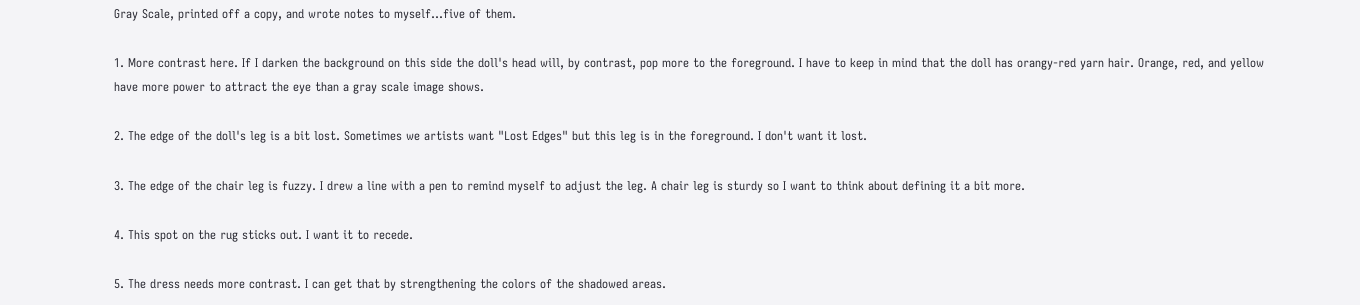Gray Scale, printed off a copy, and wrote notes to myself...five of them.

1. More contrast here. If I darken the background on this side the doll's head will, by contrast, pop more to the foreground. I have to keep in mind that the doll has orangy-red yarn hair. Orange, red, and yellow have more power to attract the eye than a gray scale image shows.

2. The edge of the doll's leg is a bit lost. Sometimes we artists want "Lost Edges" but this leg is in the foreground. I don't want it lost.

3. The edge of the chair leg is fuzzy. I drew a line with a pen to remind myself to adjust the leg. A chair leg is sturdy so I want to think about defining it a bit more.

4. This spot on the rug sticks out. I want it to recede.

5. The dress needs more contrast. I can get that by strengthening the colors of the shadowed areas.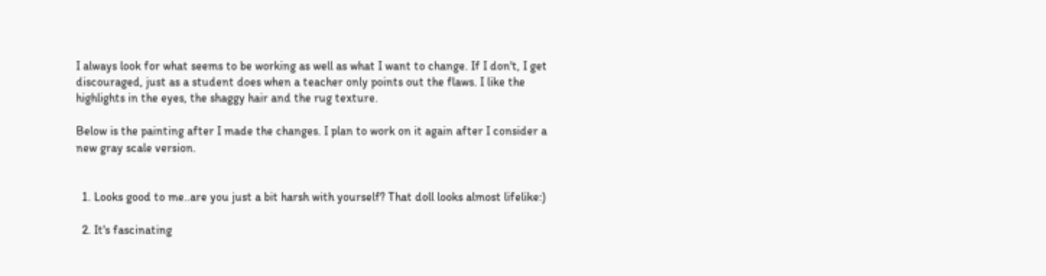I always look for what seems to be working as well as what I want to change. If I don't, I get discouraged, just as a student does when a teacher only points out the flaws. I like the highlights in the eyes, the shaggy hair and the rug texture.

Below is the painting after I made the changes. I plan to work on it again after I consider a new gray scale version.


  1. Looks good to me..are you just a bit harsh with yourself? That doll looks almost lifelike:)

  2. It's fascinating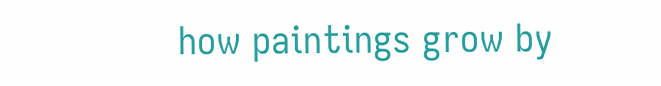how paintings grow by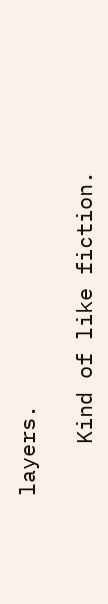layers.

    Kind of like fiction.